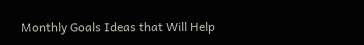Monthly Goals Ideas that Will Help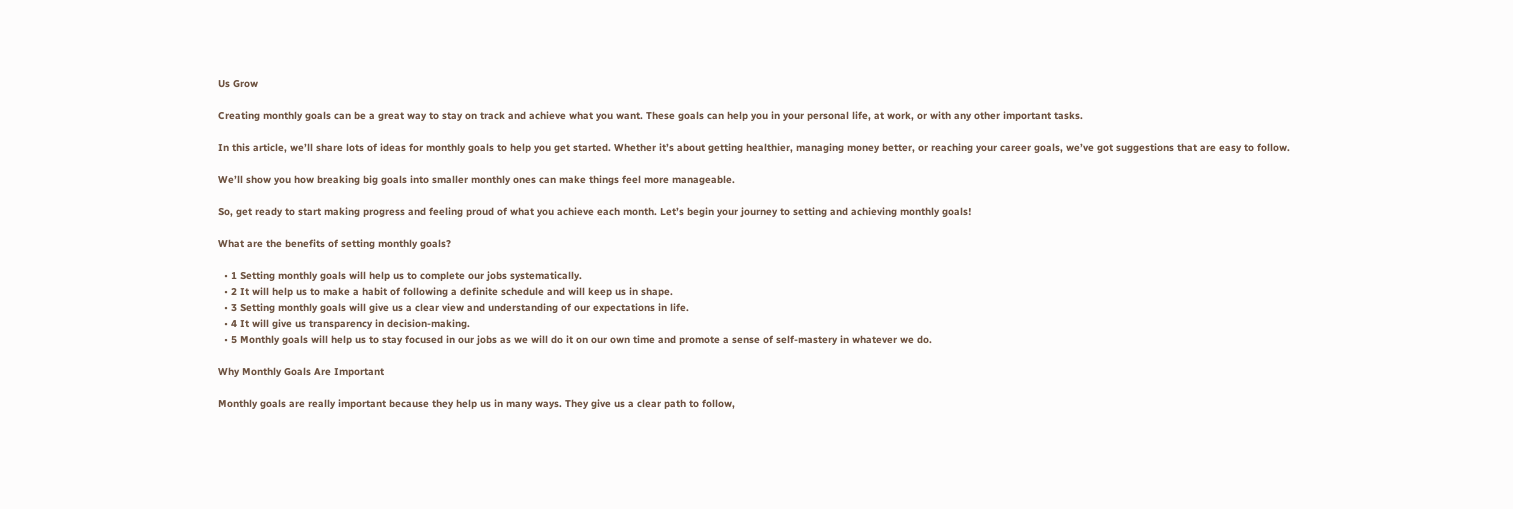Us Grow

Creating monthly goals can be a great way to stay on track and achieve what you want. These goals can help you in your personal life, at work, or with any other important tasks.

In this article, we’ll share lots of ideas for monthly goals to help you get started. Whether it’s about getting healthier, managing money better, or reaching your career goals, we’ve got suggestions that are easy to follow.

We’ll show you how breaking big goals into smaller monthly ones can make things feel more manageable.

So, get ready to start making progress and feeling proud of what you achieve each month. Let’s begin your journey to setting and achieving monthly goals!

What are the benefits of setting monthly goals?

  • 1 Setting monthly goals will help us to complete our jobs systematically.
  • 2 It will help us to make a habit of following a definite schedule and will keep us in shape.
  • 3 Setting monthly goals will give us a clear view and understanding of our expectations in life.
  • 4 It will give us transparency in decision-making.
  • 5 Monthly goals will help us to stay focused in our jobs as we will do it on our own time and promote a sense of self-mastery in whatever we do.

Why Monthly Goals Are Important

Monthly goals are really important because they help us in many ways. They give us a clear path to follow,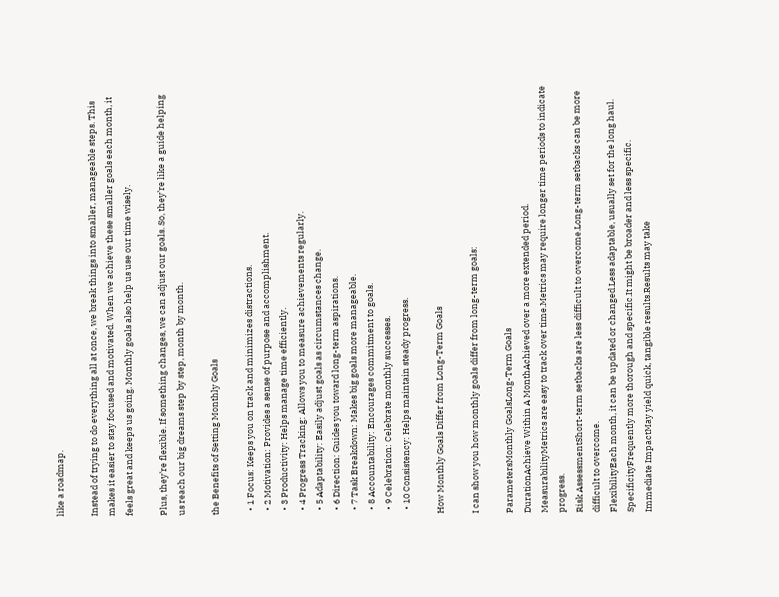like a roadmap.

Instead of trying to do everything all at once, we break things into smaller, manageable steps. This makes it easier to stay focused and motivated. When we achieve these smaller goals each month, it feels great and keeps us going. Monthly goals also help us use our time wisely.

Plus, they’re flexible. If something changes, we can adjust our goals. So, they’re like a guide helping us reach our big dreams step by step, month by month.

the Benefits of Setting Monthly Goals

  • 1 Focus: Keeps you on track and minimizes distractions.
  • 2 Motivation: Provides a sense of purpose and accomplishment.
  • 3 Productivity: Helps manage time efficiently.
  • 4 Progress Tracking: Allows you to measure achievements regularly.
  • 5 Adaptability: Easily adjust goals as circumstances change.
  • 6 Direction: Guides you toward long-term aspirations.
  • 7 Task Breakdown: Makes big goals more manageable.
  • 8 Accountability: Encourages commitment to goals.
  • 9 Celebration: Celebrate monthly successes.
  • 10 Consistency: Helps maintain steady progress.

How Monthly Goals Differ from Long-Term Goals

I can show you how monthly goals differ from long-term goals:

ParametersMonthly GoalsLong-Term Goals
DurationAchieve Within A MonthAchieved over a more extended period.
MeasurabilityMetrics are easy to track over time.Metrics may require longer time periods to indicate progress.
Risk AssessmentShort-term setbacks are less difficult to overcome.Long-term setbacks can be more difficult to overcome.
FlexibilityEach month, it can be updated or changed.Less adaptable, usually set for the long haul.
SpecificityFrequently more thorough and specific.It might be broader and less specific.
Immediate ImpactMay yield quick, tangible results.Results may take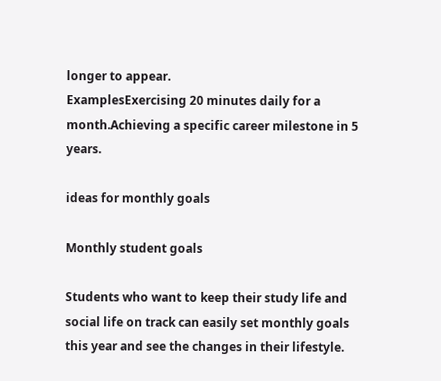longer to appear.
ExamplesExercising 20 minutes daily for a month.Achieving a specific career milestone in 5 years.

ideas for monthly goals

Monthly student goals

Students who want to keep their study life and social life on track can easily set monthly goals this year and see the changes in their lifestyle.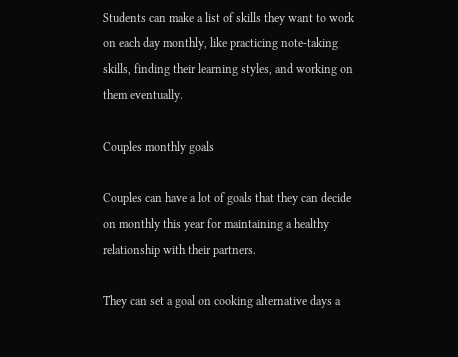Students can make a list of skills they want to work on each day monthly, like practicing note-taking skills, finding their learning styles, and working on them eventually.

Couples monthly goals

Couples can have a lot of goals that they can decide on monthly this year for maintaining a healthy relationship with their partners.

They can set a goal on cooking alternative days a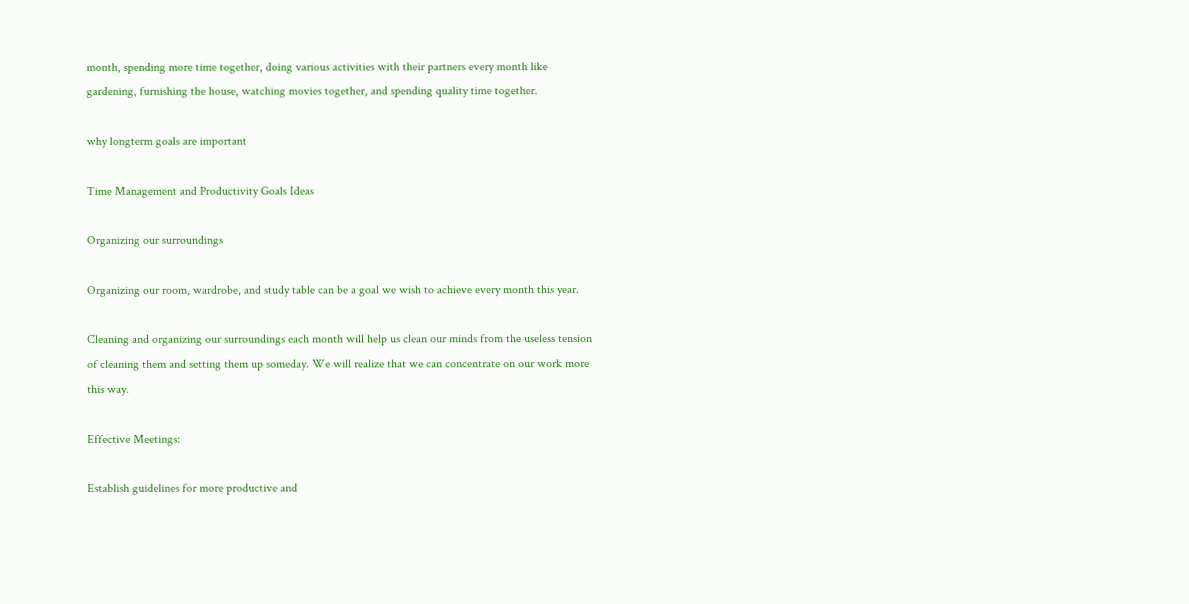month, spending more time together, doing various activities with their partners every month like gardening, furnishing the house, watching movies together, and spending quality time together.

why longterm goals are important

Time Management and Productivity Goals Ideas

Organizing our surroundings

Organizing our room, wardrobe, and study table can be a goal we wish to achieve every month this year.

Cleaning and organizing our surroundings each month will help us clean our minds from the useless tension of cleaning them and setting them up someday. We will realize that we can concentrate on our work more this way.

Effective Meetings:

Establish guidelines for more productive and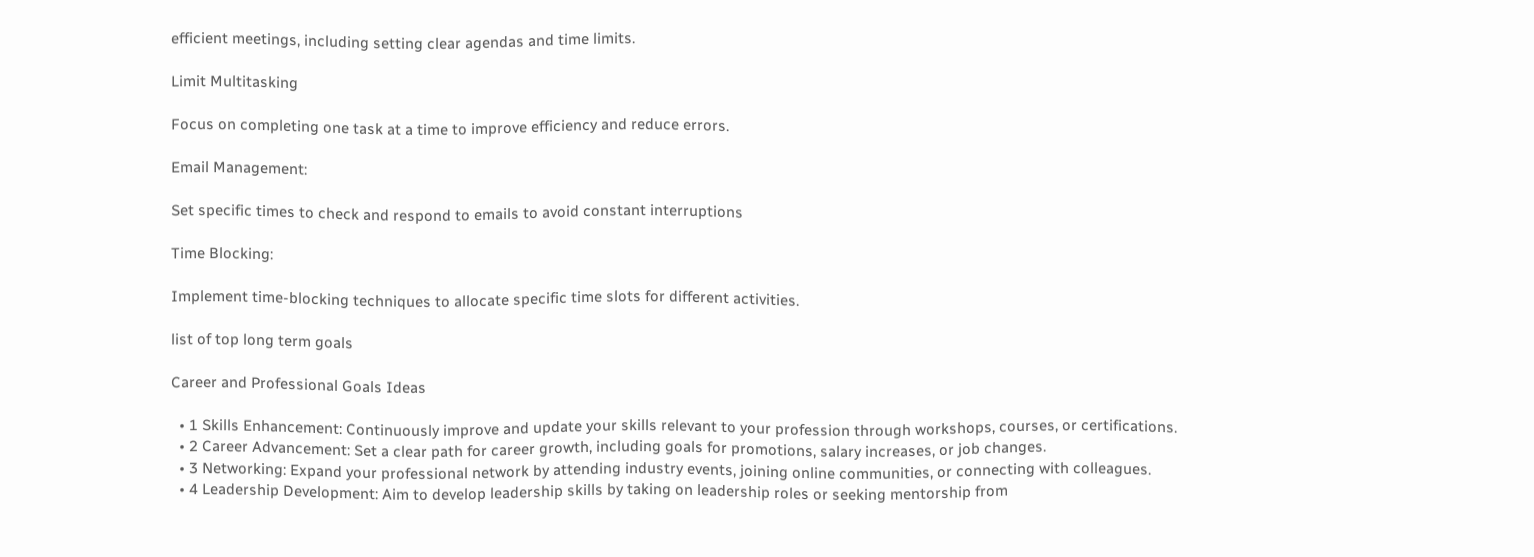efficient meetings, including setting clear agendas and time limits.

Limit Multitasking

Focus on completing one task at a time to improve efficiency and reduce errors.

Email Management:

Set specific times to check and respond to emails to avoid constant interruptions

Time Blocking:

Implement time-blocking techniques to allocate specific time slots for different activities.

list of top long term goals

Career and Professional Goals Ideas

  • 1 Skills Enhancement: Continuously improve and update your skills relevant to your profession through workshops, courses, or certifications.
  • 2 Career Advancement: Set a clear path for career growth, including goals for promotions, salary increases, or job changes.
  • 3 Networking: Expand your professional network by attending industry events, joining online communities, or connecting with colleagues.
  • 4 Leadership Development: Aim to develop leadership skills by taking on leadership roles or seeking mentorship from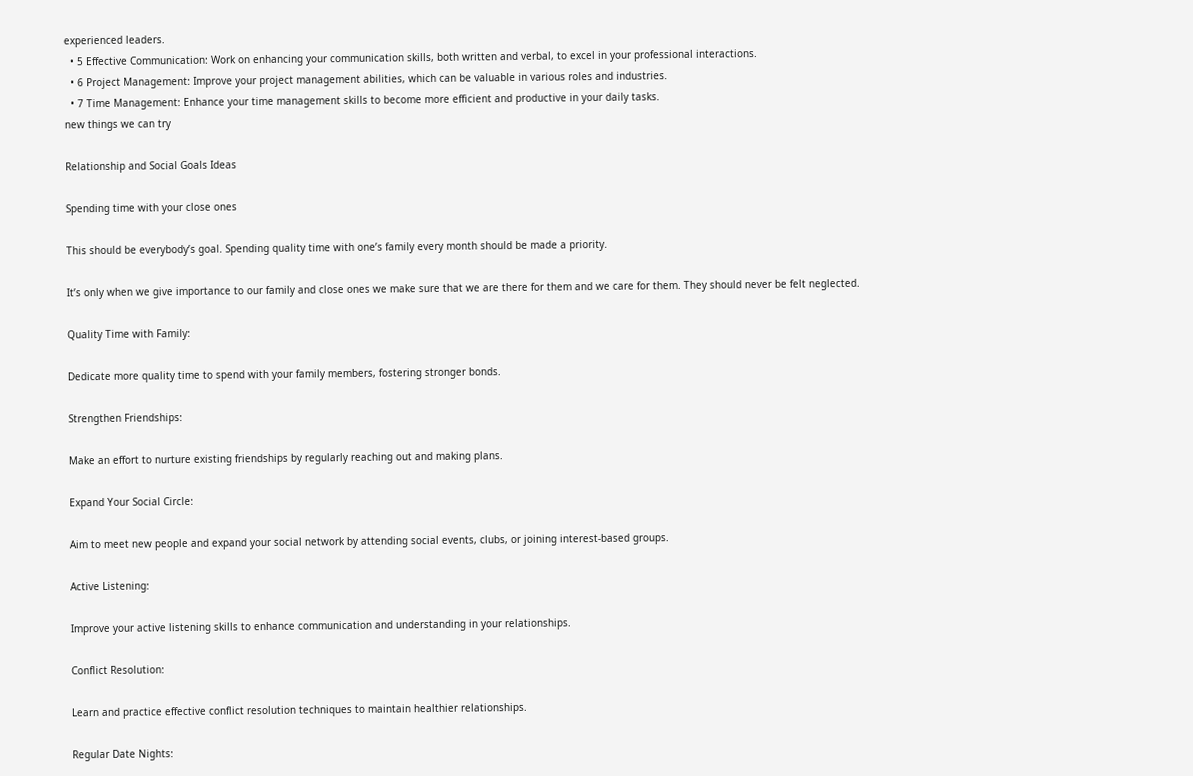experienced leaders.
  • 5 Effective Communication: Work on enhancing your communication skills, both written and verbal, to excel in your professional interactions.
  • 6 Project Management: Improve your project management abilities, which can be valuable in various roles and industries.
  • 7 Time Management: Enhance your time management skills to become more efficient and productive in your daily tasks.
new things we can try

Relationship and Social Goals Ideas

Spending time with your close ones

This should be everybody’s goal. Spending quality time with one’s family every month should be made a priority.

It’s only when we give importance to our family and close ones we make sure that we are there for them and we care for them. They should never be felt neglected.

Quality Time with Family:

Dedicate more quality time to spend with your family members, fostering stronger bonds.

Strengthen Friendships:

Make an effort to nurture existing friendships by regularly reaching out and making plans.

Expand Your Social Circle:

Aim to meet new people and expand your social network by attending social events, clubs, or joining interest-based groups.

Active Listening:

Improve your active listening skills to enhance communication and understanding in your relationships.

Conflict Resolution:

Learn and practice effective conflict resolution techniques to maintain healthier relationships.

Regular Date Nights: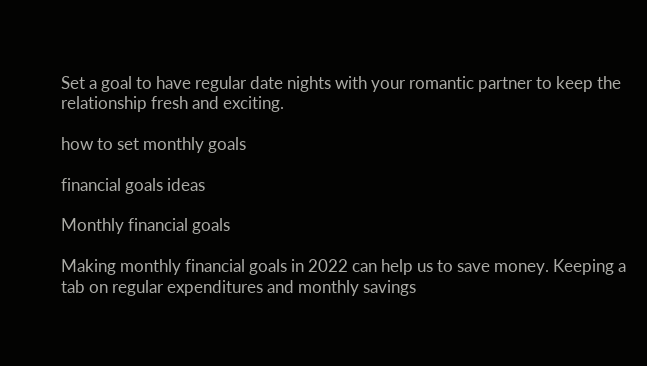Set a goal to have regular date nights with your romantic partner to keep the relationship fresh and exciting.

how to set monthly goals

financial goals ideas

Monthly financial goals

Making monthly financial goals in 2022 can help us to save money. Keeping a tab on regular expenditures and monthly savings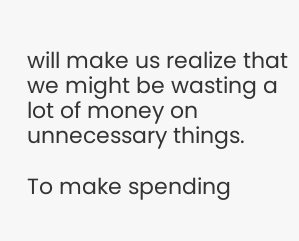will make us realize that we might be wasting a lot of money on unnecessary things.

To make spending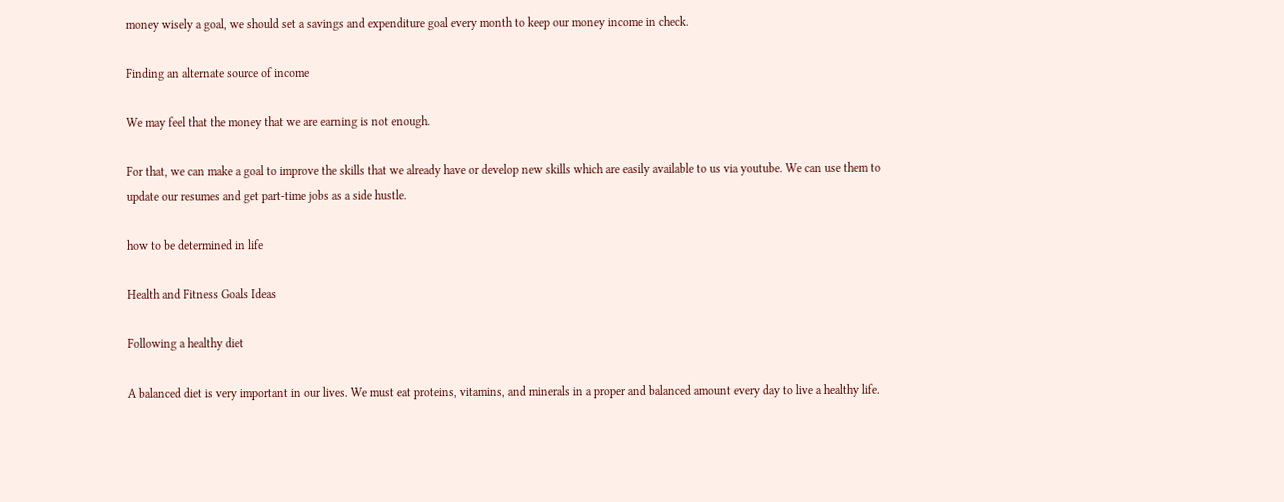money wisely a goal, we should set a savings and expenditure goal every month to keep our money income in check.

Finding an alternate source of income

We may feel that the money that we are earning is not enough.

For that, we can make a goal to improve the skills that we already have or develop new skills which are easily available to us via youtube. We can use them to update our resumes and get part-time jobs as a side hustle.

how to be determined in life

Health and Fitness Goals Ideas

Following a healthy diet

A balanced diet is very important in our lives. We must eat proteins, vitamins, and minerals in a proper and balanced amount every day to live a healthy life.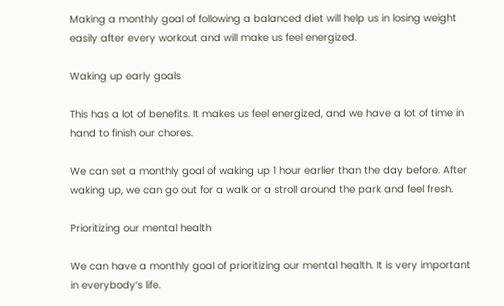Making a monthly goal of following a balanced diet will help us in losing weight easily after every workout and will make us feel energized.

Waking up early goals

This has a lot of benefits. It makes us feel energized, and we have a lot of time in hand to finish our chores.

We can set a monthly goal of waking up 1 hour earlier than the day before. After waking up, we can go out for a walk or a stroll around the park and feel fresh.

Prioritizing our mental health

We can have a monthly goal of prioritizing our mental health. It is very important in everybody’s life.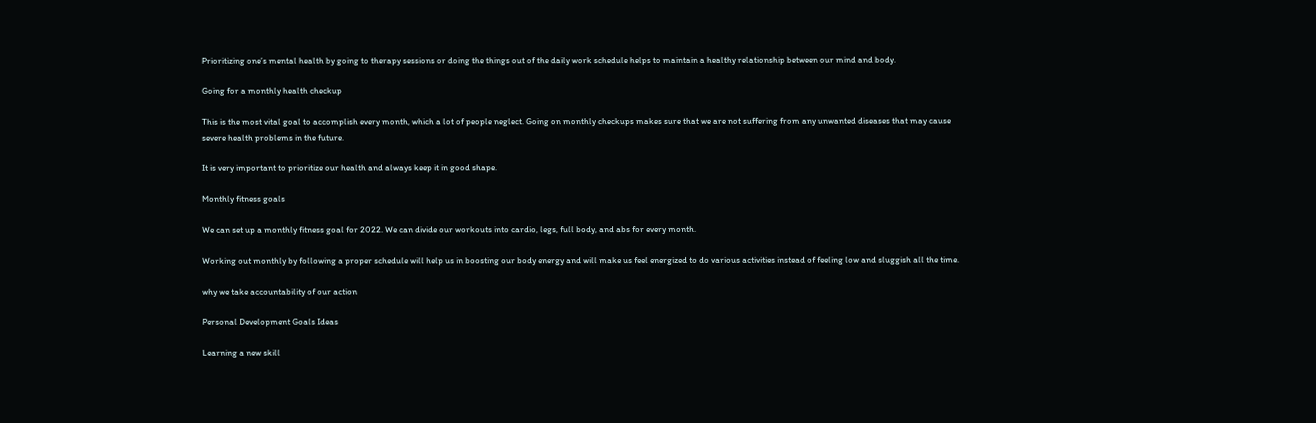Prioritizing one’s mental health by going to therapy sessions or doing the things out of the daily work schedule helps to maintain a healthy relationship between our mind and body.

Going for a monthly health checkup

This is the most vital goal to accomplish every month, which a lot of people neglect. Going on monthly checkups makes sure that we are not suffering from any unwanted diseases that may cause severe health problems in the future.

It is very important to prioritize our health and always keep it in good shape.

Monthly fitness goals

We can set up a monthly fitness goal for 2022. We can divide our workouts into cardio, legs, full body, and abs for every month.

Working out monthly by following a proper schedule will help us in boosting our body energy and will make us feel energized to do various activities instead of feeling low and sluggish all the time.

why we take accountability of our action

Personal Development Goals Ideas

Learning a new skill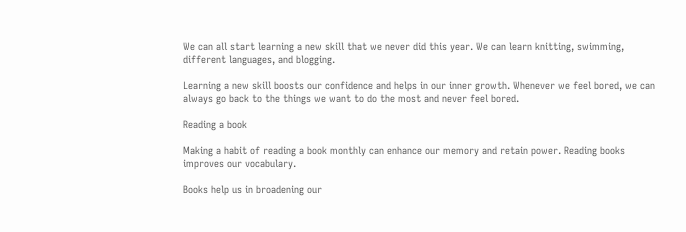We can all start learning a new skill that we never did this year. We can learn knitting, swimming, different languages, and blogging.

Learning a new skill boosts our confidence and helps in our inner growth. Whenever we feel bored, we can always go back to the things we want to do the most and never feel bored.

Reading a book

Making a habit of reading a book monthly can enhance our memory and retain power. Reading books improves our vocabulary.

Books help us in broadening our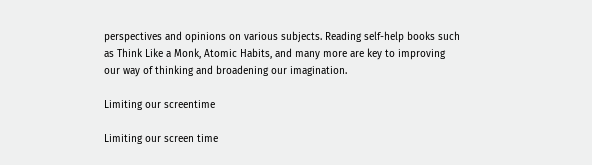perspectives and opinions on various subjects. Reading self-help books such as Think Like a Monk, Atomic Habits, and many more are key to improving our way of thinking and broadening our imagination.

Limiting our screentime

Limiting our screen time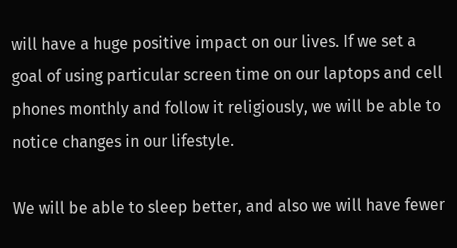will have a huge positive impact on our lives. If we set a goal of using particular screen time on our laptops and cell phones monthly and follow it religiously, we will be able to notice changes in our lifestyle.

We will be able to sleep better, and also we will have fewer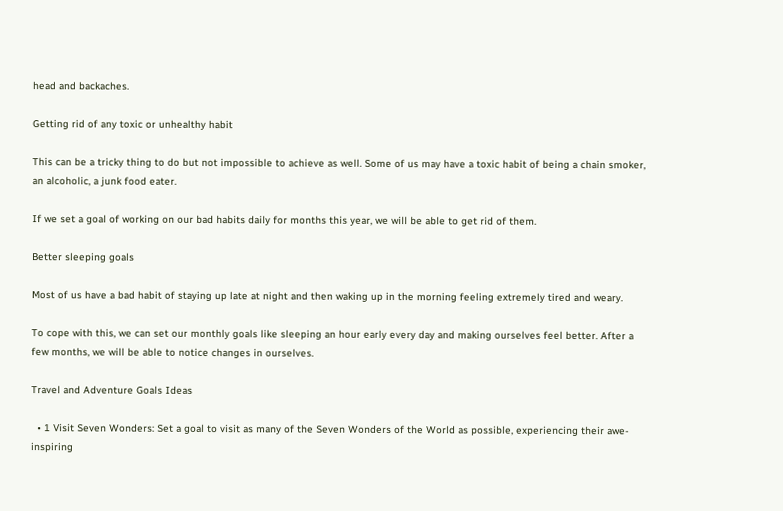head and backaches.

Getting rid of any toxic or unhealthy habit

This can be a tricky thing to do but not impossible to achieve as well. Some of us may have a toxic habit of being a chain smoker, an alcoholic, a junk food eater.

If we set a goal of working on our bad habits daily for months this year, we will be able to get rid of them.

Better sleeping goals

Most of us have a bad habit of staying up late at night and then waking up in the morning feeling extremely tired and weary.

To cope with this, we can set our monthly goals like sleeping an hour early every day and making ourselves feel better. After a few months, we will be able to notice changes in ourselves.

Travel and Adventure Goals Ideas

  • 1 Visit Seven Wonders: Set a goal to visit as many of the Seven Wonders of the World as possible, experiencing their awe-inspiring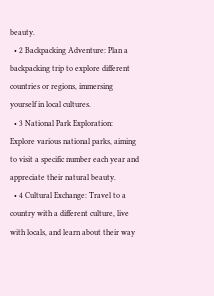beauty.
  • 2 Backpacking Adventure: Plan a backpacking trip to explore different countries or regions, immersing yourself in local cultures.
  • 3 National Park Exploration: Explore various national parks, aiming to visit a specific number each year and appreciate their natural beauty.
  • 4 Cultural Exchange: Travel to a country with a different culture, live with locals, and learn about their way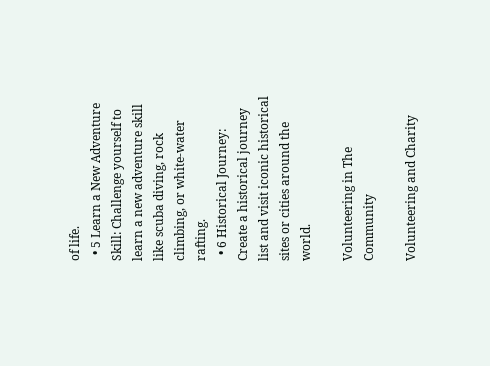of life.
  • 5 Learn a New Adventure Skill: Challenge yourself to learn a new adventure skill like scuba diving, rock climbing, or white-water rafting.
  • 6 Historical Journey: Create a historical journey list and visit iconic historical sites or cities around the world.

Volunteering in The Community

Volunteering and Charity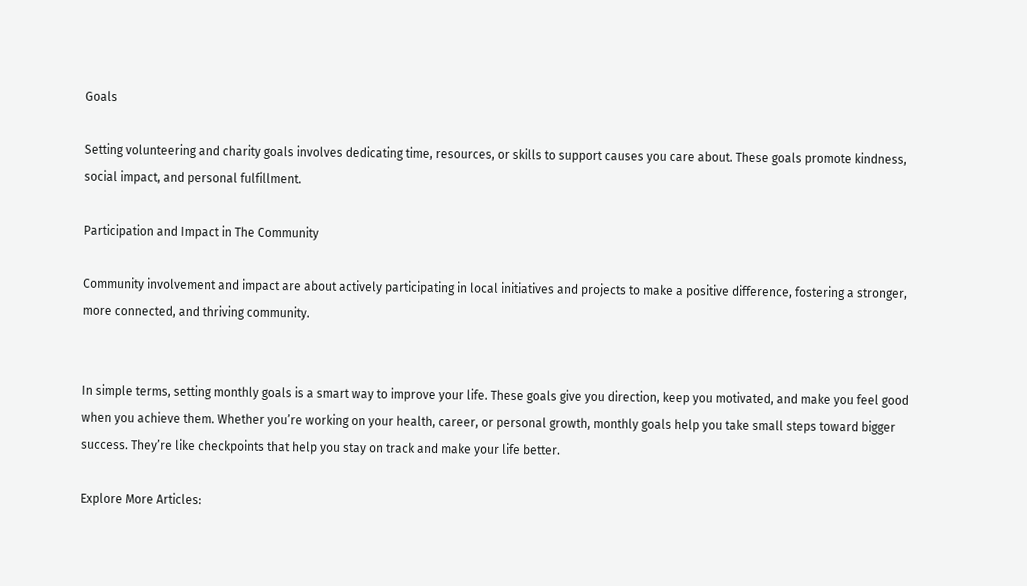Goals

Setting volunteering and charity goals involves dedicating time, resources, or skills to support causes you care about. These goals promote kindness, social impact, and personal fulfillment.

Participation and Impact in The Community

Community involvement and impact are about actively participating in local initiatives and projects to make a positive difference, fostering a stronger, more connected, and thriving community.


In simple terms, setting monthly goals is a smart way to improve your life. These goals give you direction, keep you motivated, and make you feel good when you achieve them. Whether you’re working on your health, career, or personal growth, monthly goals help you take small steps toward bigger success. They’re like checkpoints that help you stay on track and make your life better.

Explore More Articles: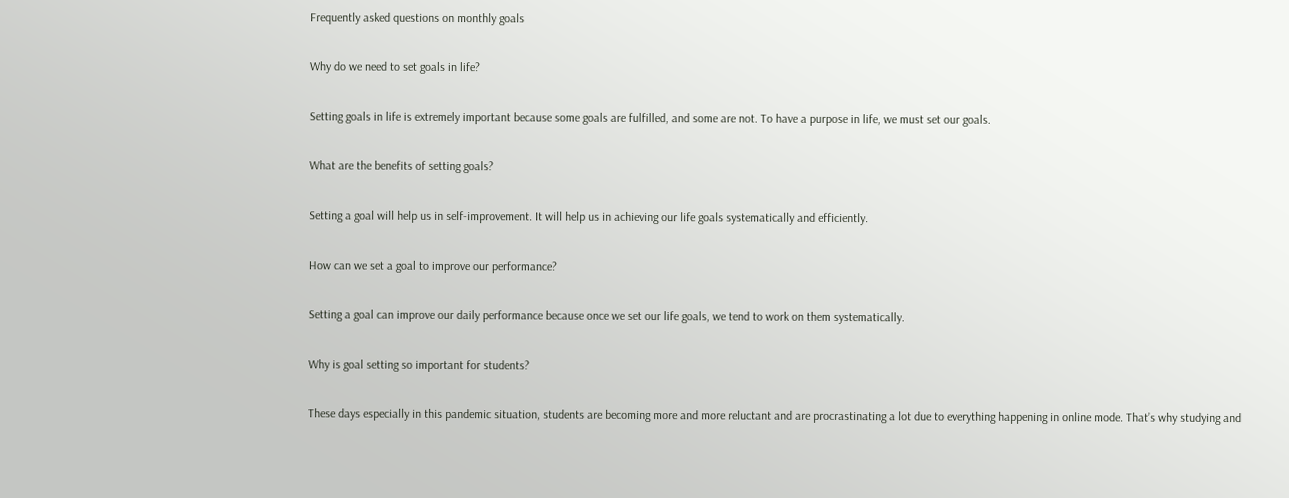Frequently asked questions on monthly goals

Why do we need to set goals in life?

Setting goals in life is extremely important because some goals are fulfilled, and some are not. To have a purpose in life, we must set our goals.

What are the benefits of setting goals?

Setting a goal will help us in self-improvement. It will help us in achieving our life goals systematically and efficiently.

How can we set a goal to improve our performance?

Setting a goal can improve our daily performance because once we set our life goals, we tend to work on them systematically.

Why is goal setting so important for students?

These days especially in this pandemic situation, students are becoming more and more reluctant and are procrastinating a lot due to everything happening in online mode. That’s why studying and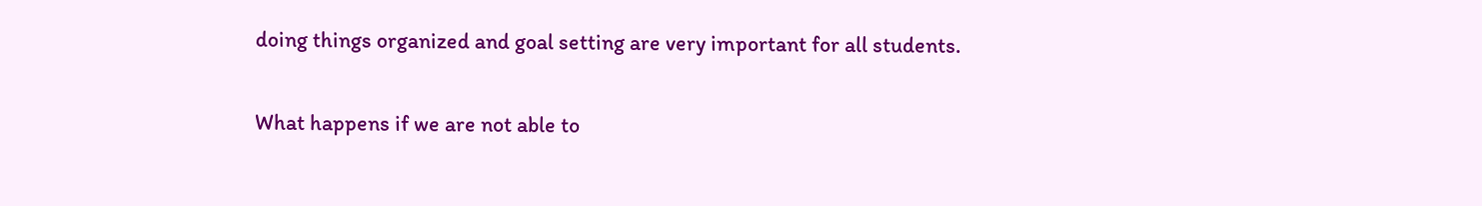doing things organized and goal setting are very important for all students.

What happens if we are not able to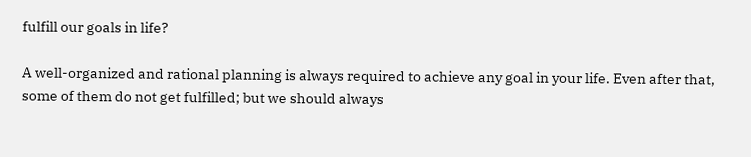fulfill our goals in life?

A well-organized and rational planning is always required to achieve any goal in your life. Even after that, some of them do not get fulfilled; but we should always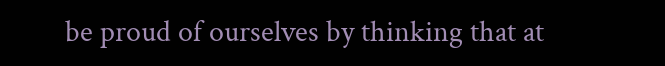be proud of ourselves by thinking that at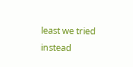least we tried instead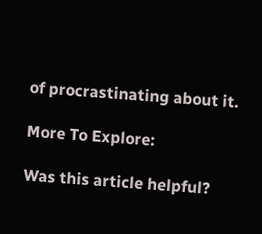of procrastinating about it.

More To Explore:

Was this article helpful?